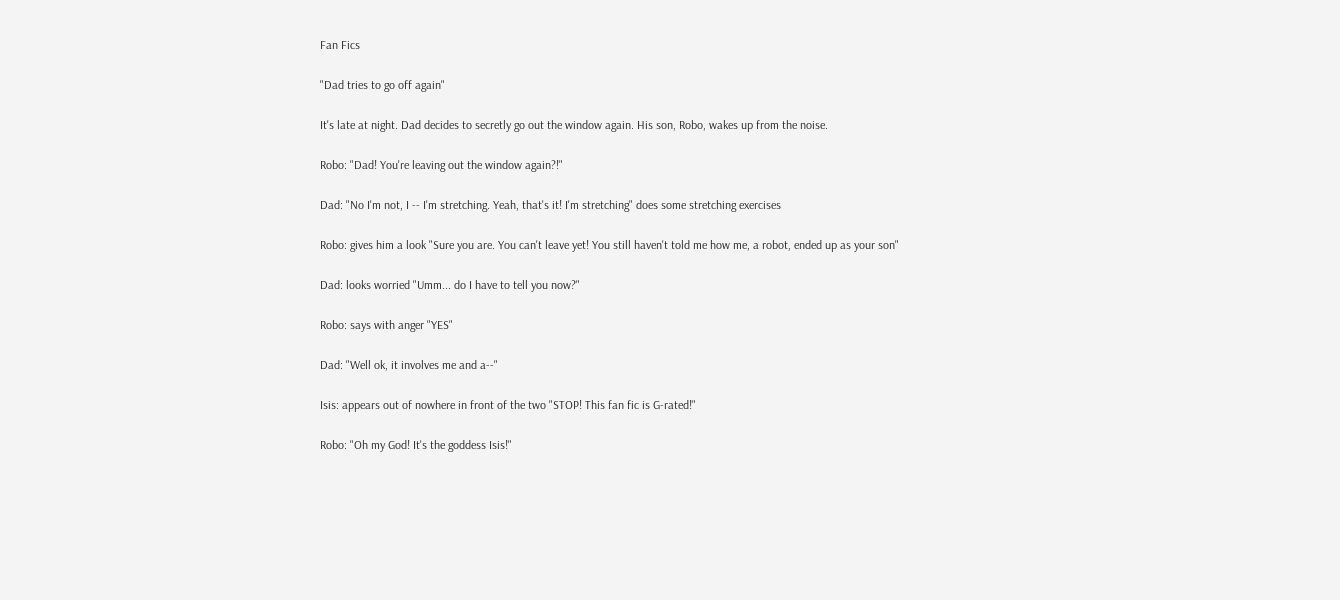Fan Fics

"Dad tries to go off again"

It's late at night. Dad decides to secretly go out the window again. His son, Robo, wakes up from the noise.

Robo: "Dad! You're leaving out the window again?!"

Dad: "No I'm not, I -- I'm stretching. Yeah, that's it! I'm stretching" does some stretching exercises

Robo: gives him a look "Sure you are. You can't leave yet! You still haven't told me how me, a robot, ended up as your son"

Dad: looks worried "Umm... do I have to tell you now?"

Robo: says with anger "YES"

Dad: "Well ok, it involves me and a--"

Isis: appears out of nowhere in front of the two "STOP! This fan fic is G-rated!"

Robo: "Oh my God! It's the goddess Isis!"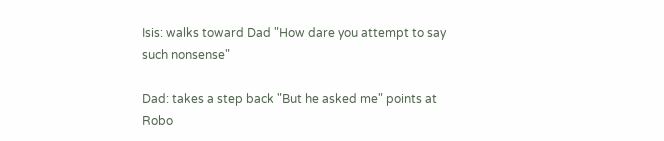Isis: walks toward Dad "How dare you attempt to say such nonsense"

Dad: takes a step back "But he asked me" points at Robo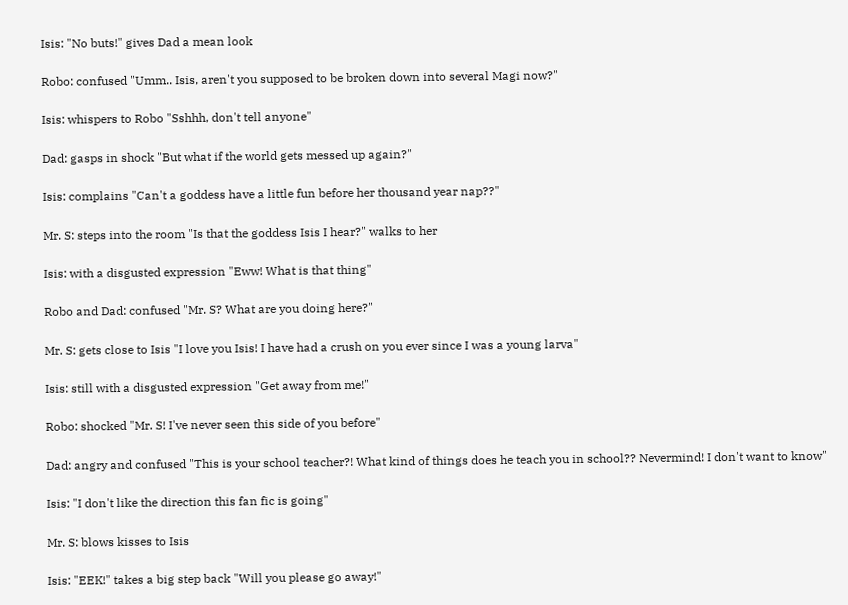Isis: "No buts!" gives Dad a mean look

Robo: confused "Umm.. Isis, aren't you supposed to be broken down into several Magi now?"

Isis: whispers to Robo "Sshhh, don't tell anyone"

Dad: gasps in shock "But what if the world gets messed up again?"

Isis: complains "Can't a goddess have a little fun before her thousand year nap??"

Mr. S: steps into the room "Is that the goddess Isis I hear?" walks to her

Isis: with a disgusted expression "Eww! What is that thing"

Robo and Dad: confused "Mr. S? What are you doing here?"

Mr. S: gets close to Isis "I love you Isis! I have had a crush on you ever since I was a young larva"

Isis: still with a disgusted expression "Get away from me!"

Robo: shocked "Mr. S! I've never seen this side of you before"

Dad: angry and confused "This is your school teacher?! What kind of things does he teach you in school?? Nevermind! I don't want to know"

Isis: "I don't like the direction this fan fic is going"

Mr. S: blows kisses to Isis

Isis: "EEK!" takes a big step back "Will you please go away!"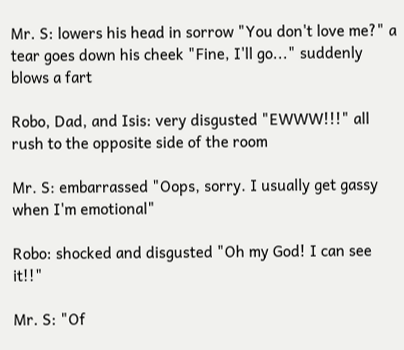Mr. S: lowers his head in sorrow "You don't love me?" a tear goes down his cheek "Fine, I'll go..." suddenly blows a fart

Robo, Dad, and Isis: very disgusted "EWWW!!!" all rush to the opposite side of the room

Mr. S: embarrassed "Oops, sorry. I usually get gassy when I'm emotional"

Robo: shocked and disgusted "Oh my God! I can see it!!"

Mr. S: "Of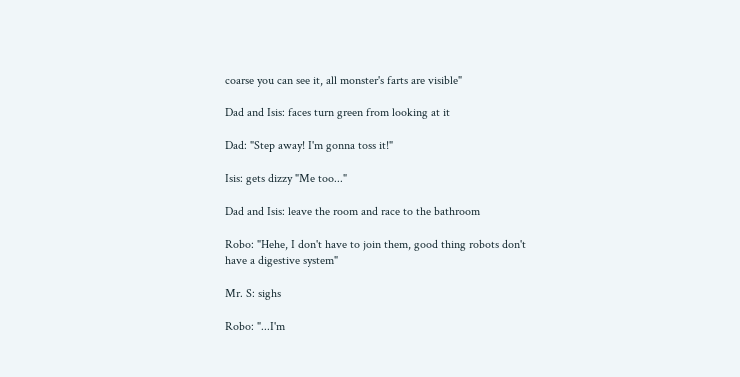coarse you can see it, all monster's farts are visible"

Dad and Isis: faces turn green from looking at it

Dad: "Step away! I'm gonna toss it!"

Isis: gets dizzy "Me too..."

Dad and Isis: leave the room and race to the bathroom

Robo: "Hehe, I don't have to join them, good thing robots don't have a digestive system"

Mr. S: sighs

Robo: "...I'm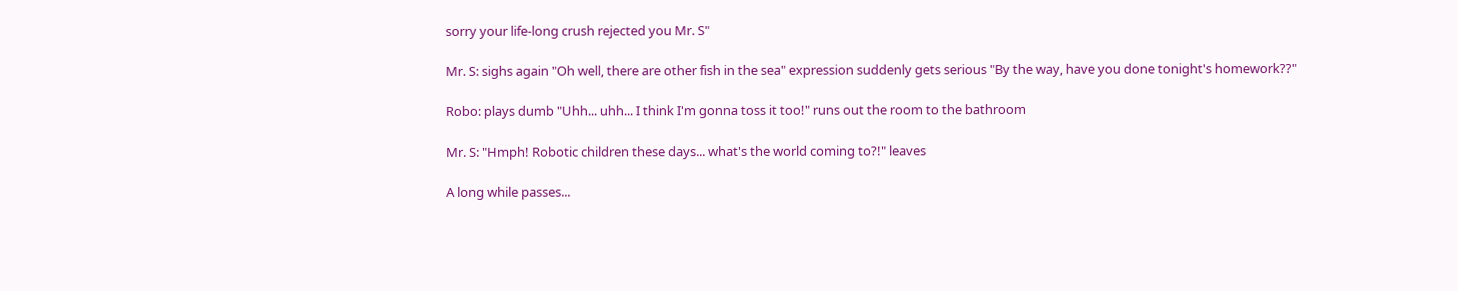sorry your life-long crush rejected you Mr. S"

Mr. S: sighs again "Oh well, there are other fish in the sea" expression suddenly gets serious "By the way, have you done tonight's homework??"

Robo: plays dumb "Uhh... uhh... I think I'm gonna toss it too!" runs out the room to the bathroom

Mr. S: "Hmph! Robotic children these days... what's the world coming to?!" leaves

A long while passes...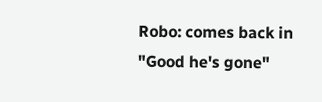Robo: comes back in "Good he's gone"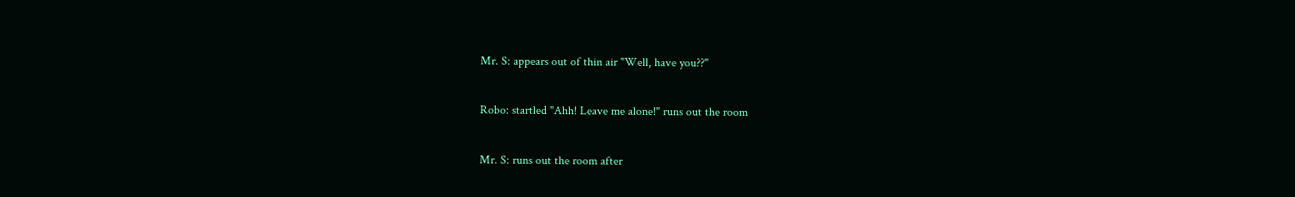Mr. S: appears out of thin air "Well, have you??"

Robo: startled "Ahh! Leave me alone!" runs out the room

Mr. S: runs out the room after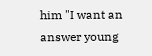him "I want an answer young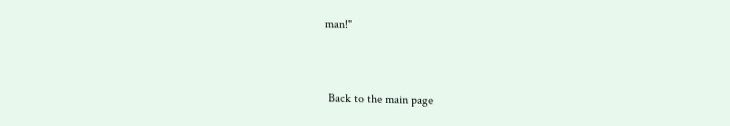man!"


 Back to the main page